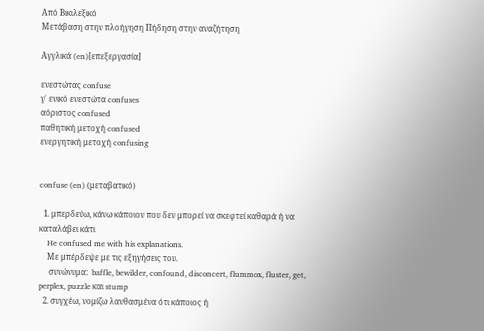Από Βικιλεξικό
Μετάβαση στην πλοήγηση Πήδηση στην αναζήτηση

Αγγλικά (en)[επεξεργασία]

ενεστώτας confuse
γ΄ ενικό ενεστώτα confuses
αόριστος confused
παθητική μετοχή confused
ενεργητική μετοχή confusing


confuse (en) (μεταβατικό)

  1. μπερδεύω, κάνω κάποιον που δεν μπορεί να σκεφτεί καθαρά ή να καταλάβει κάτι
    He confused me with his explanations.
    Με μπέρδεψε με τις εξηγήσεις του.
     συνώνυμα:  baffle, bewilder, confound, disconcert, flummox, fluster, get, perplex, puzzle και stump
  2. συγχέω, νομίζω λανθασμένα ότι κάποιος ή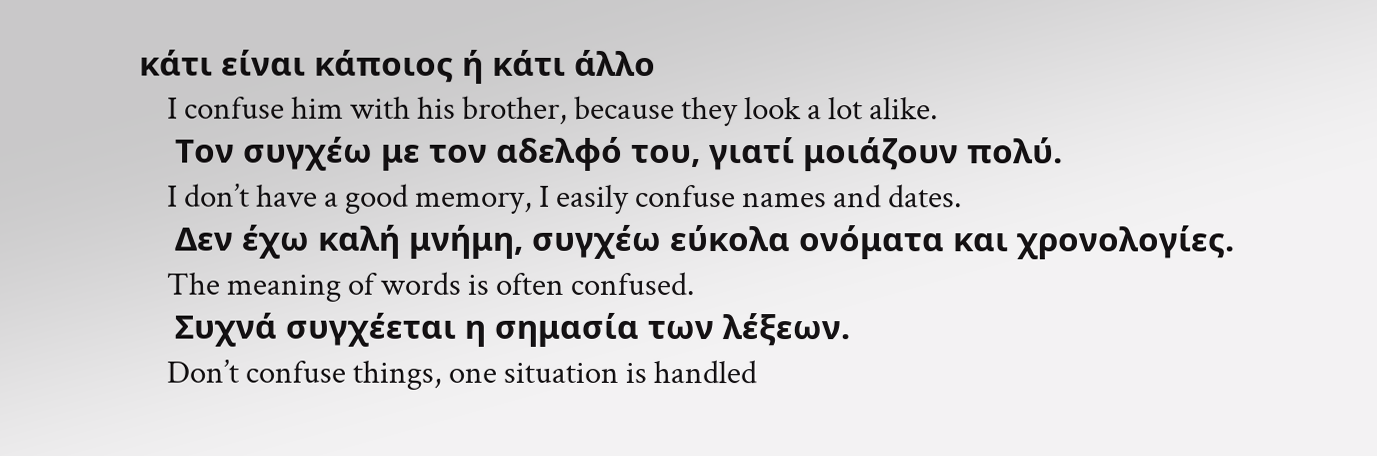κάτι είναι κάποιος ή κάτι άλλο
    I confuse him with his brother, because they look a lot alike.
    Τον συγχέω με τον αδελφό του, γιατί μοιάζουν πολύ.
    I don’t have a good memory, I easily confuse names and dates.
    Δεν έχω καλή μνήμη, συγχέω εύκολα ονόματα και χρονολογίες.
    The meaning of words is often confused.
    Συχνά συγχέεται η σημασία των λέξεων.
    Don’t confuse things, one situation is handled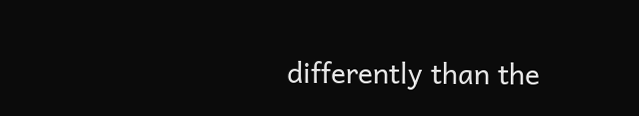differently than the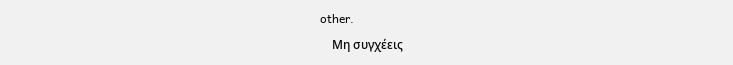other.
    Μη συγχέεις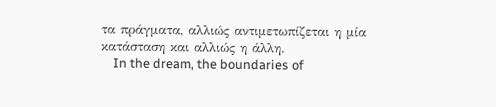τα πράγματα, αλλιώς αντιμετωπίζεται η μία κατάσταση και αλλιώς η άλλη.
    In the dream, the boundaries of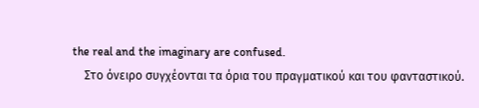the real and the imaginary are confused.
    Στο όνειρο συγχέονται τα όρια του πραγματικού και του φανταστικού.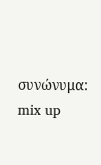συνώνυμα: mix up